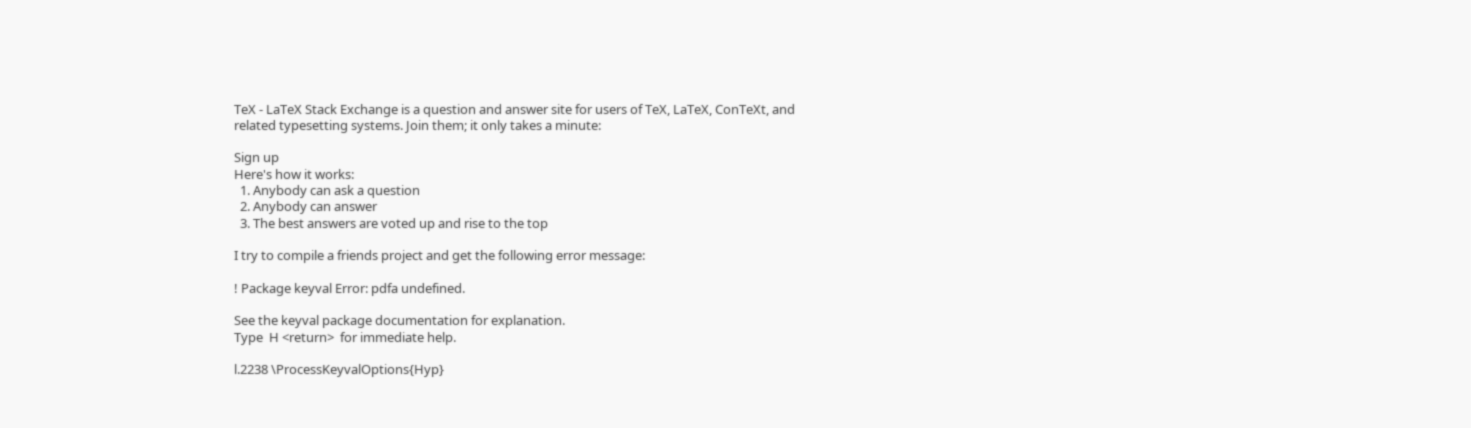TeX - LaTeX Stack Exchange is a question and answer site for users of TeX, LaTeX, ConTeXt, and related typesetting systems. Join them; it only takes a minute:

Sign up
Here's how it works:
  1. Anybody can ask a question
  2. Anybody can answer
  3. The best answers are voted up and rise to the top

I try to compile a friends project and get the following error message:

! Package keyval Error: pdfa undefined.

See the keyval package documentation for explanation.
Type  H <return>  for immediate help.

l.2238 \ProcessKeyvalOptions{Hyp}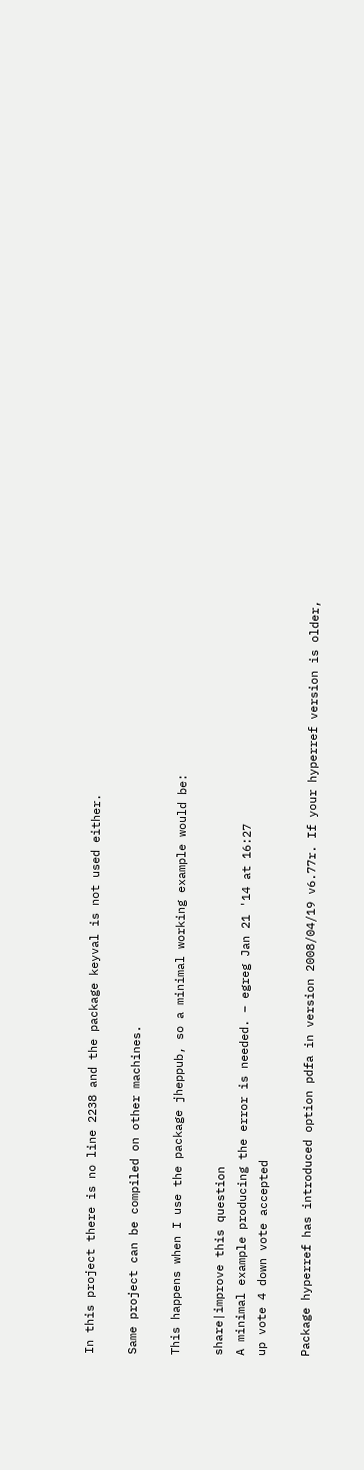In this project there is no line 2238 and the package keyval is not used either.

Same project can be compiled on other machines.

This happens when I use the package jheppub, so a minimal working example would be:

share|improve this question
A minimal example producing the error is needed. – egreg Jan 21 '14 at 16:27
up vote 4 down vote accepted

Package hyperref has introduced option pdfa in version 2008/04/19 v6.77r. If your hyperref version is older,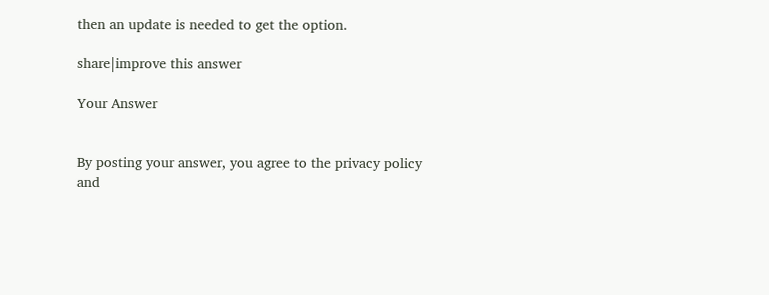then an update is needed to get the option.

share|improve this answer

Your Answer


By posting your answer, you agree to the privacy policy and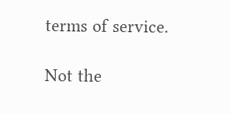terms of service.

Not the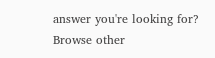answer you're looking for? Browse other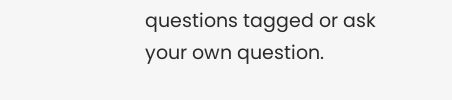questions tagged or ask your own question.